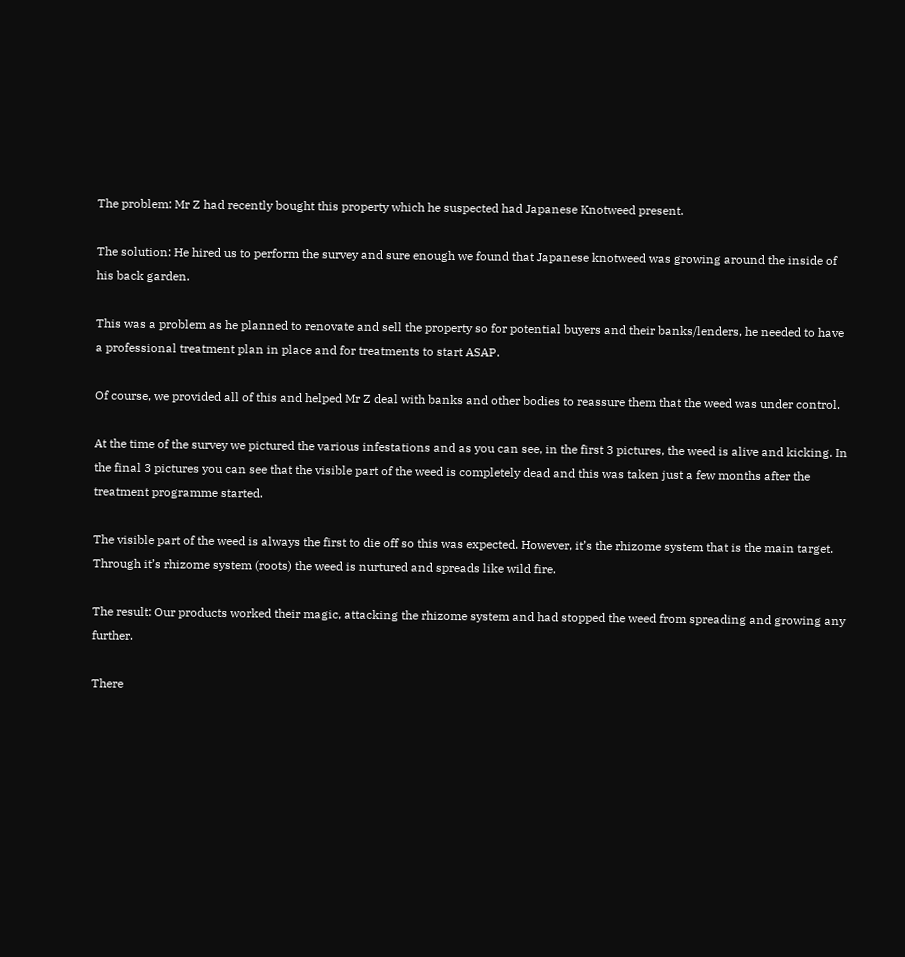The problem: Mr Z had recently bought this property which he suspected had Japanese Knotweed present.

The solution: He hired us to perform the survey and sure enough we found that Japanese knotweed was growing around the inside of his back garden.

This was a problem as he planned to renovate and sell the property so for potential buyers and their banks/lenders, he needed to have a professional treatment plan in place and for treatments to start ASAP.

Of course, we provided all of this and helped Mr Z deal with banks and other bodies to reassure them that the weed was under control.

At the time of the survey we pictured the various infestations and as you can see, in the first 3 pictures, the weed is alive and kicking. In the final 3 pictures you can see that the visible part of the weed is completely dead and this was taken just a few months after the treatment programme started.

The visible part of the weed is always the first to die off so this was expected. However, it’s the rhizome system that is the main target. Through it’s rhizome system (roots) the weed is nurtured and spreads like wild fire.

The result: Our products worked their magic, attacking the rhizome system and had stopped the weed from spreading and growing any further.

There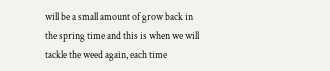will be a small amount of grow back in the spring time and this is when we will tackle the weed again, each time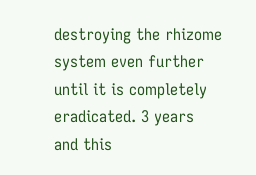destroying the rhizome system even further until it is completely eradicated. 3 years and this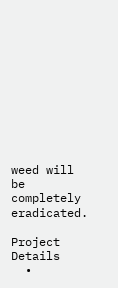weed will be completely eradicated.

Project Details
  •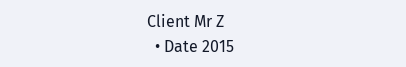Client Mr Z
  • Date 2015